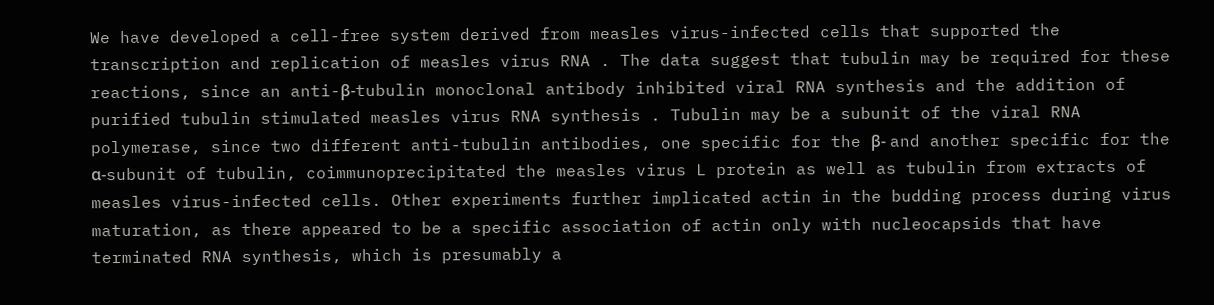We have developed a cell-free system derived from measles virus-infected cells that supported the transcription and replication of measles virus RNA . The data suggest that tubulin may be required for these reactions, since an anti-β-tubulin monoclonal antibody inhibited viral RNA synthesis and the addition of purified tubulin stimulated measles virus RNA synthesis . Tubulin may be a subunit of the viral RNA polymerase, since two different anti-tubulin antibodies, one specific for the β- and another specific for the α-subunit of tubulin, coimmunoprecipitated the measles virus L protein as well as tubulin from extracts of measles virus-infected cells. Other experiments further implicated actin in the budding process during virus maturation, as there appeared to be a specific association of actin only with nucleocapsids that have terminated RNA synthesis, which is presumably a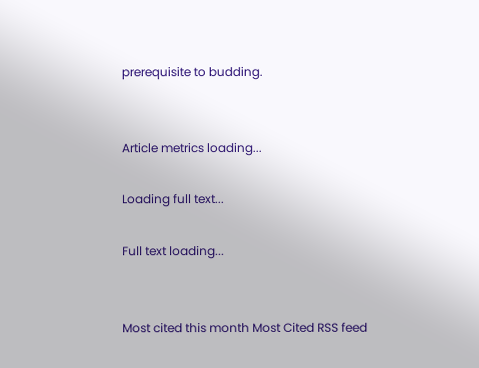prerequisite to budding.


Article metrics loading...

Loading full text...

Full text loading...


Most cited this month Most Cited RSS feed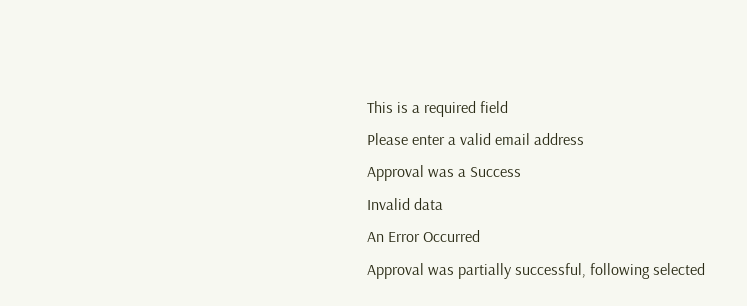This is a required field
Please enter a valid email address
Approval was a Success
Invalid data
An Error Occurred
Approval was partially successful, following selected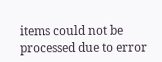items could not be processed due to error